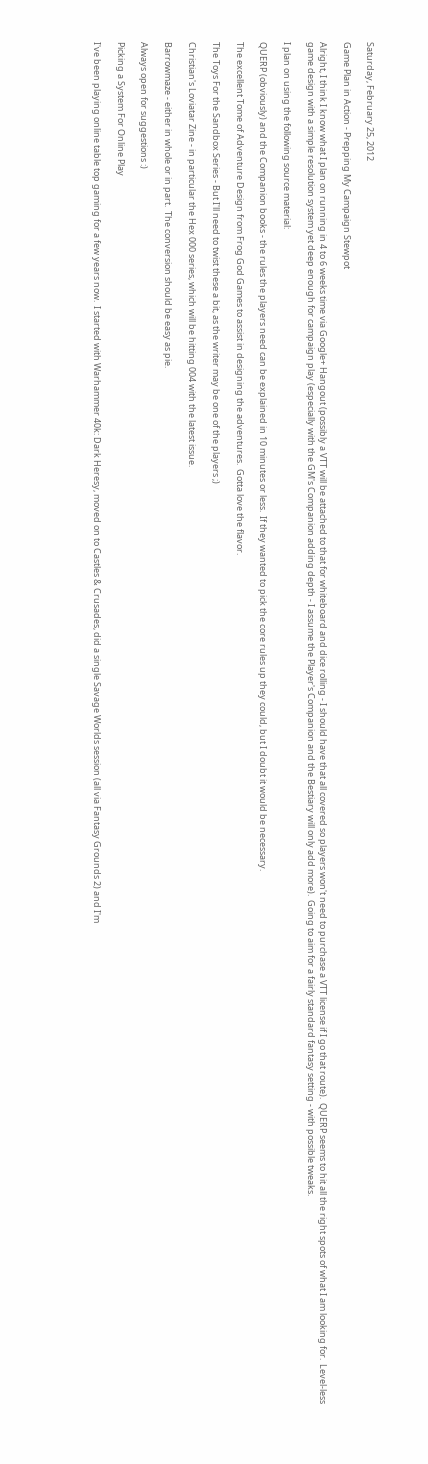Saturday, February 25, 2012

Game Plan in Action - Prepping My Campaign Stewpot

Alright, I think I know what I plan on running in 4 to 6 weeks time via Google+ Hangout (possibly a VTT will be attached to that for whiteboard and dice rolling - I should have that all covered so players won't need to purchase a VTT license if I go that route).  QUERP seems to hit all the right spots of what I am looking for.  Level-less game design with a simple resolution system yet deep enough for campaign play (especially with the GM's Companion adding depth - I assume the Player's Companion and the Bestiary will only add more).  Going to aim for a fairly standard fantasy setting - with possible tweaks.

I plan on using the following source material:

QUERP (obviously) and the Companion books - the rules the players need can be explained in 10 minutes or less.  If they wanted to pick the core rules up they could, but I doubt it would be necessary.

The excellent Tome of Adventure Design from Frog God Games to assist in designing the adventures.  Gotta love the flavor.

The Toys For the Sandbox Series - But I'll need to twist these a bit, as the writer may be one of the players ;)

Christian's Loviatar Zine - in particular the Hex 000 series, which will be hitting 004 with the latest issue.

Barrowmaze - either in whole or in part.  The conversion should be easy as pie.

Always open for suggestions :)

Picking a System For Online Play

I've been playing online table top gaming for a few years now.  I started with Warhammer 40k: Dark Heresy, moved on to Castles & Crusades, did a single Savage Worlds session (all via Fantasy Grounds 2) and I'm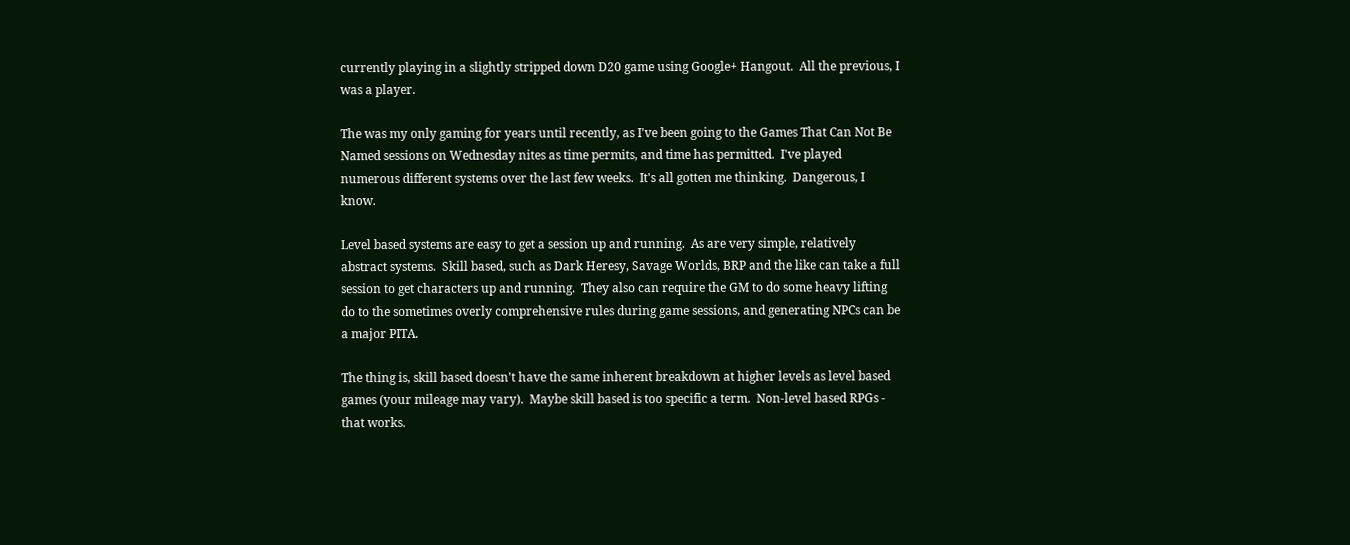currently playing in a slightly stripped down D20 game using Google+ Hangout.  All the previous, I was a player.

The was my only gaming for years until recently, as I've been going to the Games That Can Not Be Named sessions on Wednesday nites as time permits, and time has permitted.  I've played numerous different systems over the last few weeks.  It's all gotten me thinking.  Dangerous, I know.

Level based systems are easy to get a session up and running.  As are very simple, relatively abstract systems.  Skill based, such as Dark Heresy, Savage Worlds, BRP and the like can take a full session to get characters up and running.  They also can require the GM to do some heavy lifting do to the sometimes overly comprehensive rules during game sessions, and generating NPCs can be a major PITA.

The thing is, skill based doesn't have the same inherent breakdown at higher levels as level based games (your mileage may vary).  Maybe skill based is too specific a term.  Non-level based RPGs - that works.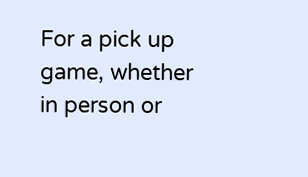For a pick up game, whether in person or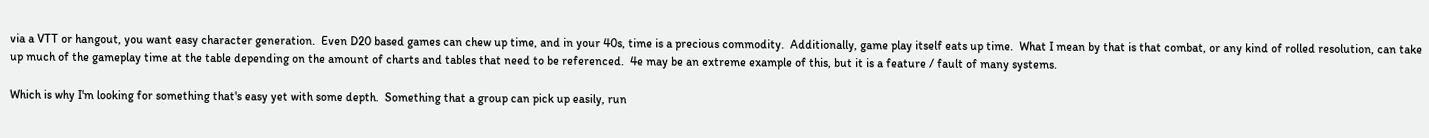via a VTT or hangout, you want easy character generation.  Even D20 based games can chew up time, and in your 40s, time is a precious commodity.  Additionally, game play itself eats up time.  What I mean by that is that combat, or any kind of rolled resolution, can take up much of the gameplay time at the table depending on the amount of charts and tables that need to be referenced.  4e may be an extreme example of this, but it is a feature / fault of many systems.

Which is why I'm looking for something that's easy yet with some depth.  Something that a group can pick up easily, run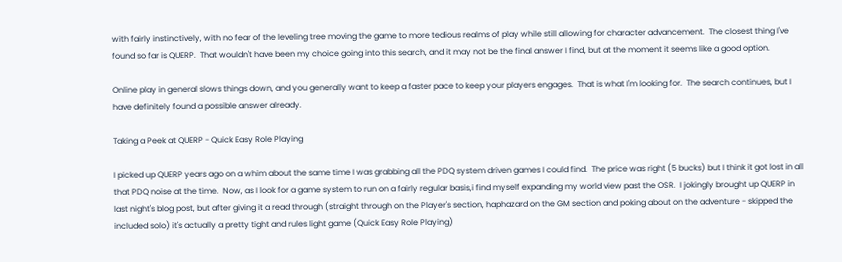with fairly instinctively, with no fear of the leveling tree moving the game to more tedious realms of play while still allowing for character advancement.  The closest thing I've found so far is QUERP.  That wouldn't have been my choice going into this search, and it may not be the final answer I find, but at the moment it seems like a good option.

Online play in general slows things down, and you generally want to keep a faster pace to keep your players engages.  That is what I'm looking for.  The search continues, but I have definitely found a possible answer already.

Taking a Peek at QUERP - Quick Easy Role Playing

I picked up QUERP years ago on a whim about the same time I was grabbing all the PDQ system driven games I could find.  The price was right (5 bucks) but I think it got lost in all that PDQ noise at the time.  Now, as I look for a game system to run on a fairly regular basis,i find myself expanding my world view past the OSR.  I jokingly brought up QUERP in last night's blog post, but after giving it a read through (straight through on the Player's section, haphazard on the GM section and poking about on the adventure - skipped the included solo) it's actually a pretty tight and rules light game (Quick Easy Role Playing)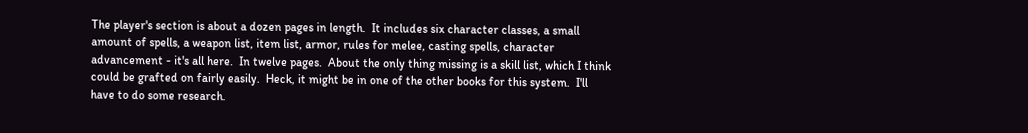The player's section is about a dozen pages in length.  It includes six character classes, a small amount of spells, a weapon list, item list, armor, rules for melee, casting spells, character advancement - it's all here.  In twelve pages.  About the only thing missing is a skill list, which I think could be grafted on fairly easily.  Heck, it might be in one of the other books for this system.  I'll have to do some research.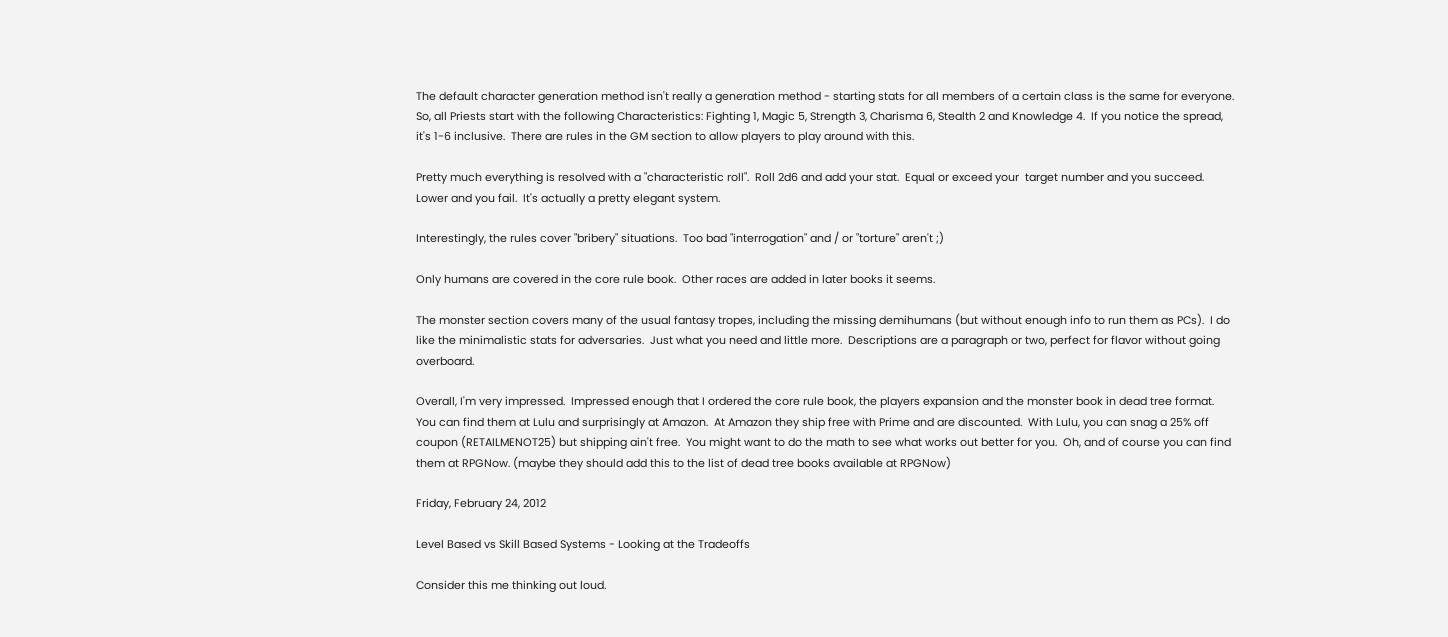The default character generation method isn't really a generation method - starting stats for all members of a certain class is the same for everyone.  So, all Priests start with the following Characteristics: Fighting 1, Magic 5, Strength 3, Charisma 6, Stealth 2 and Knowledge 4.  If you notice the spread, it's 1-6 inclusive.  There are rules in the GM section to allow players to play around with this.

Pretty much everything is resolved with a "characteristic roll".  Roll 2d6 and add your stat.  Equal or exceed your  target number and you succeed.  Lower and you fail.  It's actually a pretty elegant system.

Interestingly, the rules cover "bribery" situations.  Too bad "interrogation" and / or "torture" aren't ;)

Only humans are covered in the core rule book.  Other races are added in later books it seems.

The monster section covers many of the usual fantasy tropes, including the missing demihumans (but without enough info to run them as PCs).  I do like the minimalistic stats for adversaries.  Just what you need and little more.  Descriptions are a paragraph or two, perfect for flavor without going overboard.

Overall, I'm very impressed.  Impressed enough that I ordered the core rule book, the players expansion and the monster book in dead tree format.  You can find them at Lulu and surprisingly at Amazon.  At Amazon they ship free with Prime and are discounted.  With Lulu, you can snag a 25% off coupon (RETAILMENOT25) but shipping ain't free.  You might want to do the math to see what works out better for you.  Oh, and of course you can find them at RPGNow. (maybe they should add this to the list of dead tree books available at RPGNow)

Friday, February 24, 2012

Level Based vs Skill Based Systems - Looking at the Tradeoffs

Consider this me thinking out loud.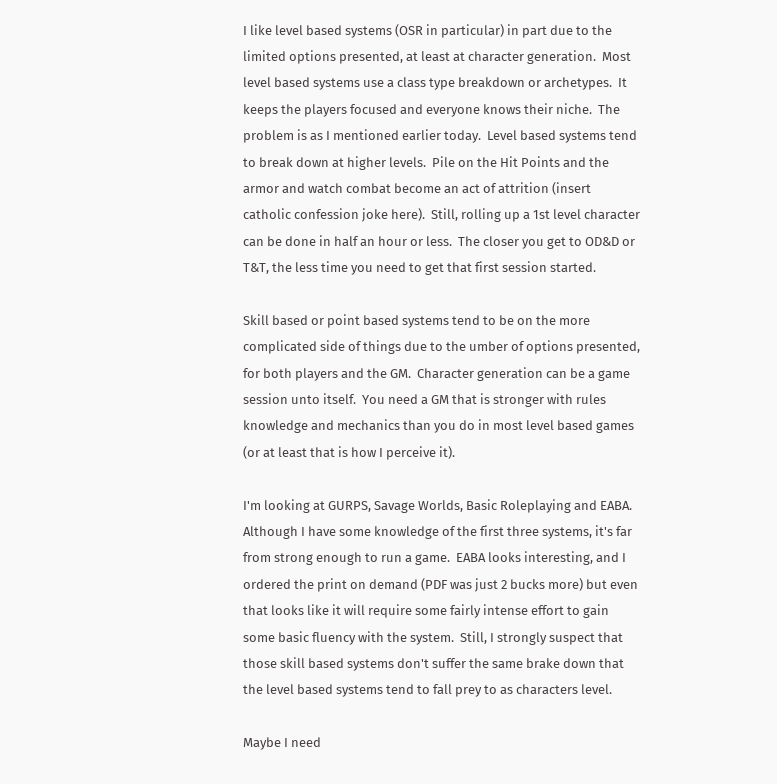I like level based systems (OSR in particular) in part due to the limited options presented, at least at character generation.  Most level based systems use a class type breakdown or archetypes.  It keeps the players focused and everyone knows their niche.  The problem is as I mentioned earlier today.  Level based systems tend to break down at higher levels.  Pile on the Hit Points and the armor and watch combat become an act of attrition (insert catholic confession joke here).  Still, rolling up a 1st level character can be done in half an hour or less.  The closer you get to OD&D or T&T, the less time you need to get that first session started.

Skill based or point based systems tend to be on the more complicated side of things due to the umber of options presented, for both players and the GM.  Character generation can be a game session unto itself.  You need a GM that is stronger with rules knowledge and mechanics than you do in most level based games (or at least that is how I perceive it).

I'm looking at GURPS, Savage Worlds, Basic Roleplaying and EABA.  Although I have some knowledge of the first three systems, it's far from strong enough to run a game.  EABA looks interesting, and I ordered the print on demand (PDF was just 2 bucks more) but even that looks like it will require some fairly intense effort to gain some basic fluency with the system.  Still, I strongly suspect that those skill based systems don't suffer the same brake down that the level based systems tend to fall prey to as characters level.

Maybe I need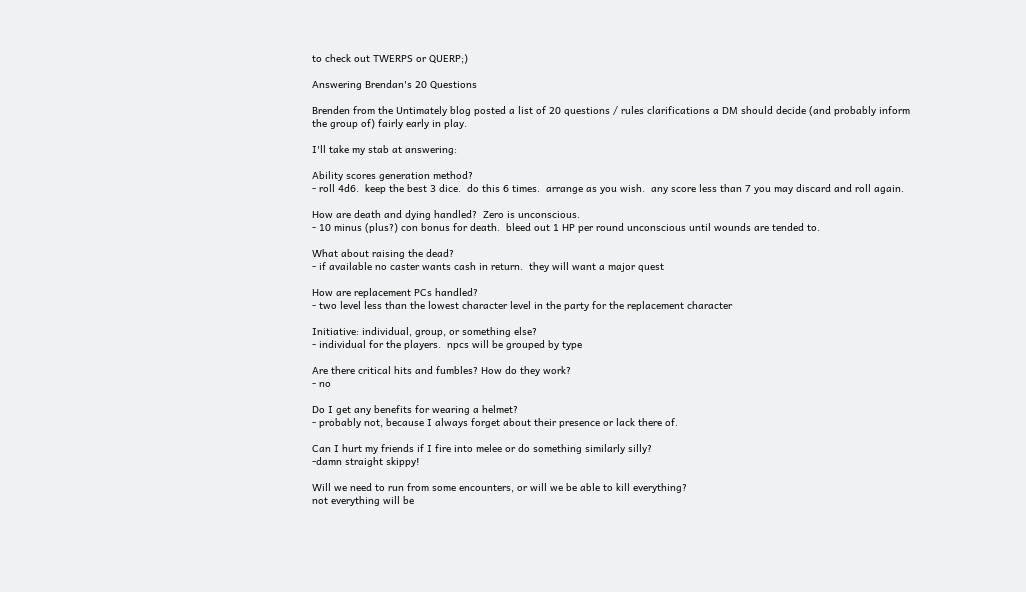to check out TWERPS or QUERP;)

Answering Brendan's 20 Questions

Brenden from the Untimately blog posted a list of 20 questions / rules clarifications a DM should decide (and probably inform the group of) fairly early in play.

I'll take my stab at answering:

Ability scores generation method?
- roll 4d6.  keep the best 3 dice.  do this 6 times.  arrange as you wish.  any score less than 7 you may discard and roll again.

How are death and dying handled?  Zero is unconscious.
- 10 minus (plus?) con bonus for death.  bleed out 1 HP per round unconscious until wounds are tended to.

What about raising the dead?
- if available no caster wants cash in return.  they will want a major quest

How are replacement PCs handled?
- two level less than the lowest character level in the party for the replacement character

Initiative: individual, group, or something else?
- individual for the players.  npcs will be grouped by type

Are there critical hits and fumbles? How do they work?
- no

Do I get any benefits for wearing a helmet?
- probably not, because I always forget about their presence or lack there of.

Can I hurt my friends if I fire into melee or do something similarly silly?
-damn straight skippy!

Will we need to run from some encounters, or will we be able to kill everything?
not everything will be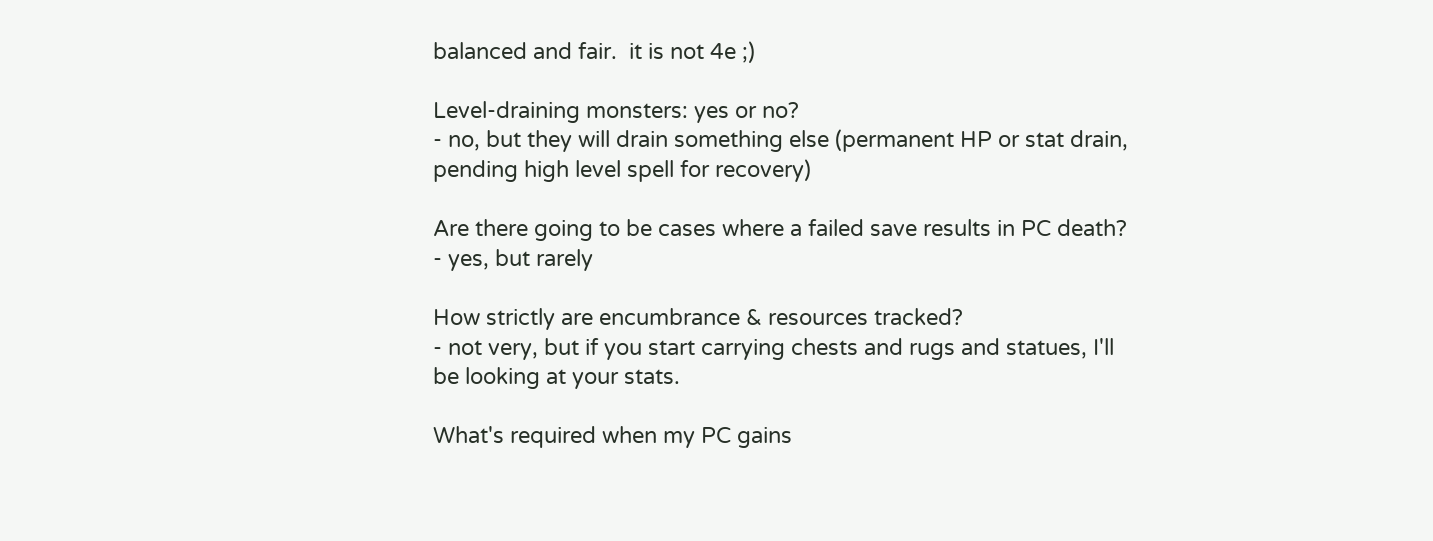balanced and fair.  it is not 4e ;)

Level-draining monsters: yes or no?
- no, but they will drain something else (permanent HP or stat drain, pending high level spell for recovery)

Are there going to be cases where a failed save results in PC death?
- yes, but rarely

How strictly are encumbrance & resources tracked?
- not very, but if you start carrying chests and rugs and statues, I'll be looking at your stats.

What's required when my PC gains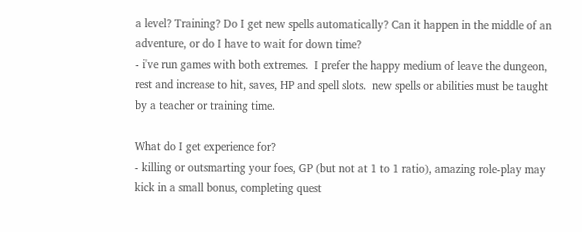a level? Training? Do I get new spells automatically? Can it happen in the middle of an adventure, or do I have to wait for down time?
- i've run games with both extremes.  I prefer the happy medium of leave the dungeon, rest and increase to hit, saves, HP and spell slots.  new spells or abilities must be taught by a teacher or training time.

What do I get experience for?
- killing or outsmarting your foes, GP (but not at 1 to 1 ratio), amazing role-play may kick in a small bonus, completing quest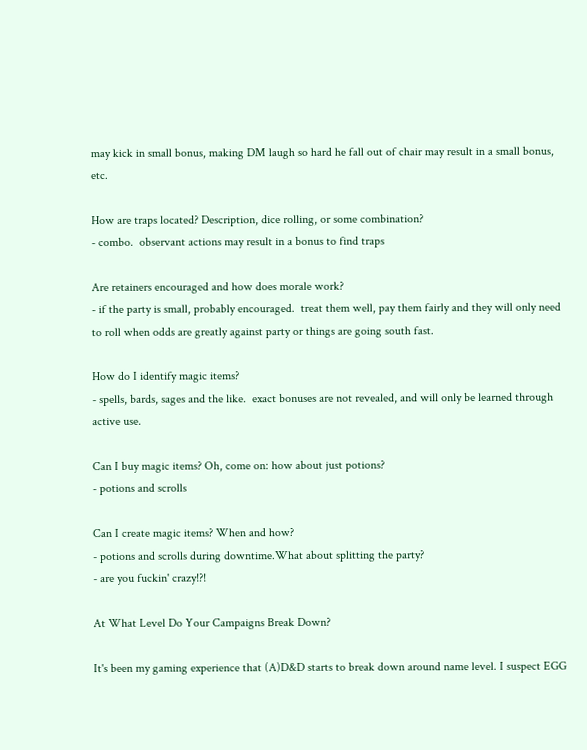may kick in small bonus, making DM laugh so hard he fall out of chair may result in a small bonus, etc.

How are traps located? Description, dice rolling, or some combination?
- combo.  observant actions may result in a bonus to find traps

Are retainers encouraged and how does morale work?
- if the party is small, probably encouraged.  treat them well, pay them fairly and they will only need to roll when odds are greatly against party or things are going south fast.

How do I identify magic items?
- spells, bards, sages and the like.  exact bonuses are not revealed, and will only be learned through active use.

Can I buy magic items? Oh, come on: how about just potions?
- potions and scrolls

Can I create magic items? When and how?
- potions and scrolls during downtime.What about splitting the party?
- are you fuckin' crazy!?!

At What Level Do Your Campaigns Break Down?

It's been my gaming experience that (A)D&D starts to break down around name level. I suspect EGG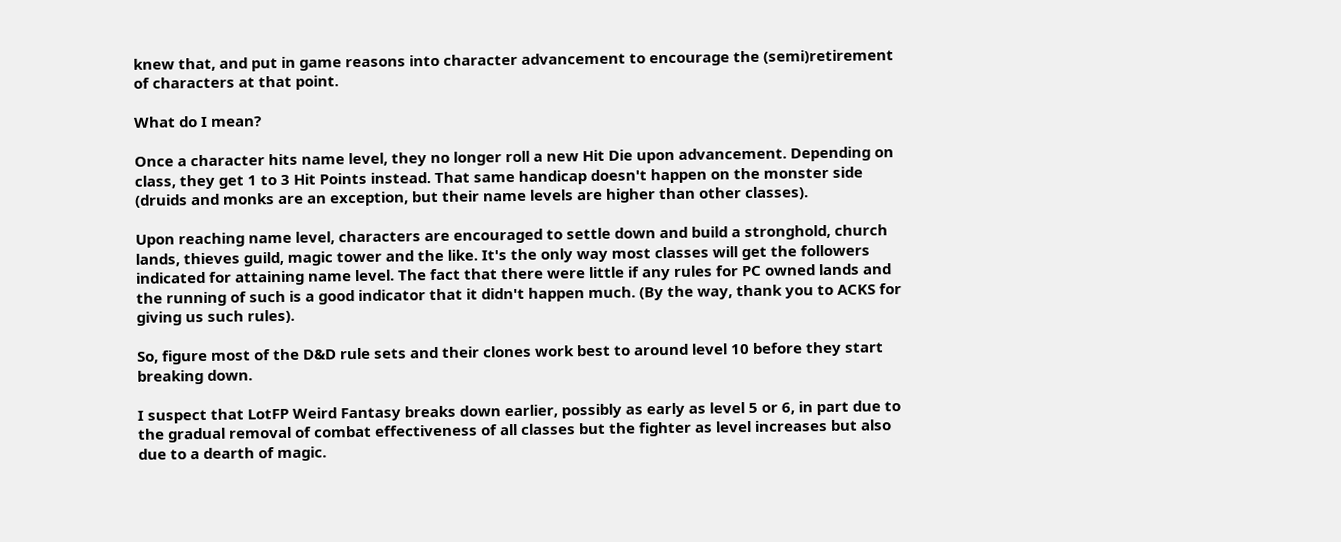knew that, and put in game reasons into character advancement to encourage the (semi)retirement of characters at that point.

What do I mean?

Once a character hits name level, they no longer roll a new Hit Die upon advancement. Depending on class, they get 1 to 3 Hit Points instead. That same handicap doesn't happen on the monster side (druids and monks are an exception, but their name levels are higher than other classes).

Upon reaching name level, characters are encouraged to settle down and build a stronghold, church lands, thieves guild, magic tower and the like. It's the only way most classes will get the followers indicated for attaining name level. The fact that there were little if any rules for PC owned lands and the running of such is a good indicator that it didn't happen much. (By the way, thank you to ACKS for giving us such rules).

So, figure most of the D&D rule sets and their clones work best to around level 10 before they start breaking down.

I suspect that LotFP Weird Fantasy breaks down earlier, possibly as early as level 5 or 6, in part due to the gradual removal of combat effectiveness of all classes but the fighter as level increases but also due to a dearth of magic.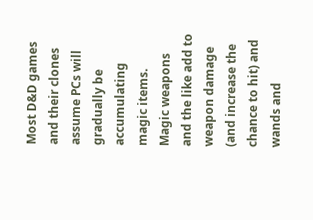Most D&D games and their clones assume PCs will gradually be accumulating magic items. Magic weapons and the like add to weapon damage (and increase the chance to hit) and wands and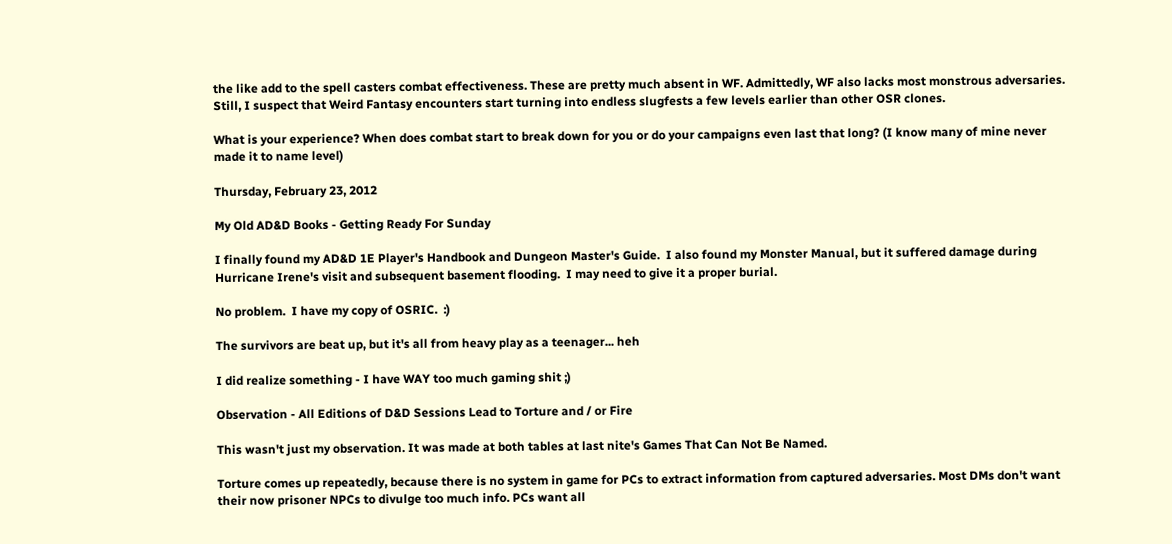the like add to the spell casters combat effectiveness. These are pretty much absent in WF. Admittedly, WF also lacks most monstrous adversaries. Still, I suspect that Weird Fantasy encounters start turning into endless slugfests a few levels earlier than other OSR clones.

What is your experience? When does combat start to break down for you or do your campaigns even last that long? (I know many of mine never made it to name level)

Thursday, February 23, 2012

My Old AD&D Books - Getting Ready For Sunday

I finally found my AD&D 1E Player's Handbook and Dungeon Master's Guide.  I also found my Monster Manual, but it suffered damage during Hurricane Irene's visit and subsequent basement flooding.  I may need to give it a proper burial.

No problem.  I have my copy of OSRIC.  :)

The survivors are beat up, but it's all from heavy play as a teenager... heh

I did realize something - I have WAY too much gaming shit ;)

Observation - All Editions of D&D Sessions Lead to Torture and / or Fire

This wasn't just my observation. It was made at both tables at last nite's Games That Can Not Be Named.

Torture comes up repeatedly, because there is no system in game for PCs to extract information from captured adversaries. Most DMs don't want their now prisoner NPCs to divulge too much info. PCs want all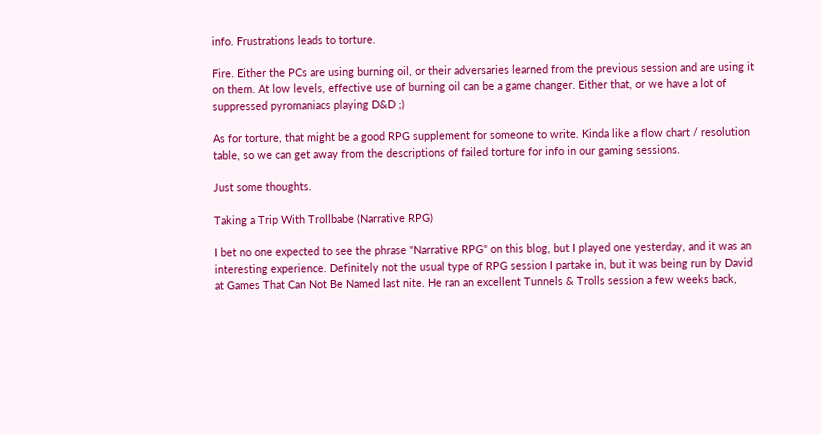info. Frustrations leads to torture.

Fire. Either the PCs are using burning oil, or their adversaries learned from the previous session and are using it on them. At low levels, effective use of burning oil can be a game changer. Either that, or we have a lot of suppressed pyromaniacs playing D&D ;)

As for torture, that might be a good RPG supplement for someone to write. Kinda like a flow chart / resolution table, so we can get away from the descriptions of failed torture for info in our gaming sessions.

Just some thoughts.

Taking a Trip With Trollbabe (Narrative RPG)

I bet no one expected to see the phrase "Narrative RPG" on this blog, but I played one yesterday, and it was an interesting experience. Definitely not the usual type of RPG session I partake in, but it was being run by David at Games That Can Not Be Named last nite. He ran an excellent Tunnels & Trolls session a few weeks back,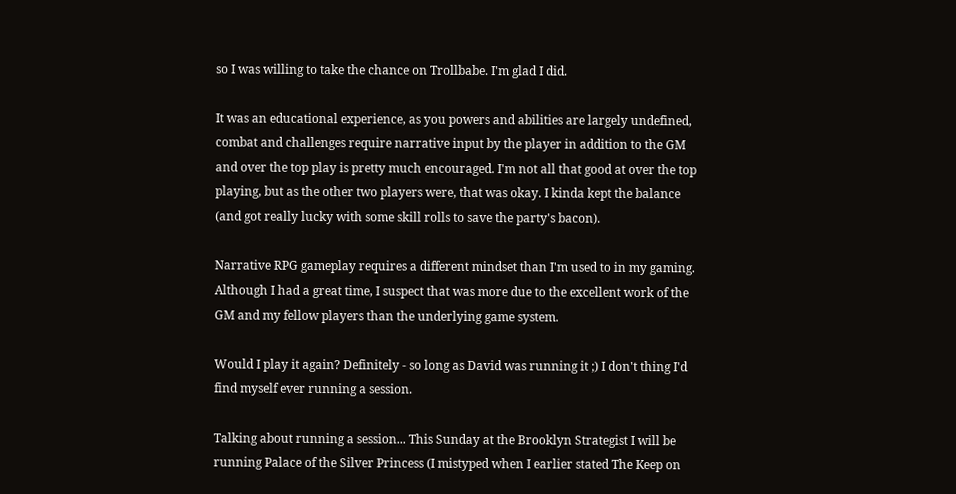so I was willing to take the chance on Trollbabe. I'm glad I did.

It was an educational experience, as you powers and abilities are largely undefined, combat and challenges require narrative input by the player in addition to the GM and over the top play is pretty much encouraged. I'm not all that good at over the top playing, but as the other two players were, that was okay. I kinda kept the balance (and got really lucky with some skill rolls to save the party's bacon).

Narrative RPG gameplay requires a different mindset than I'm used to in my gaming. Although I had a great time, I suspect that was more due to the excellent work of the GM and my fellow players than the underlying game system.

Would I play it again? Definitely - so long as David was running it ;) I don't thing I'd find myself ever running a session.

Talking about running a session... This Sunday at the Brooklyn Strategist I will be running Palace of the Silver Princess (I mistyped when I earlier stated The Keep on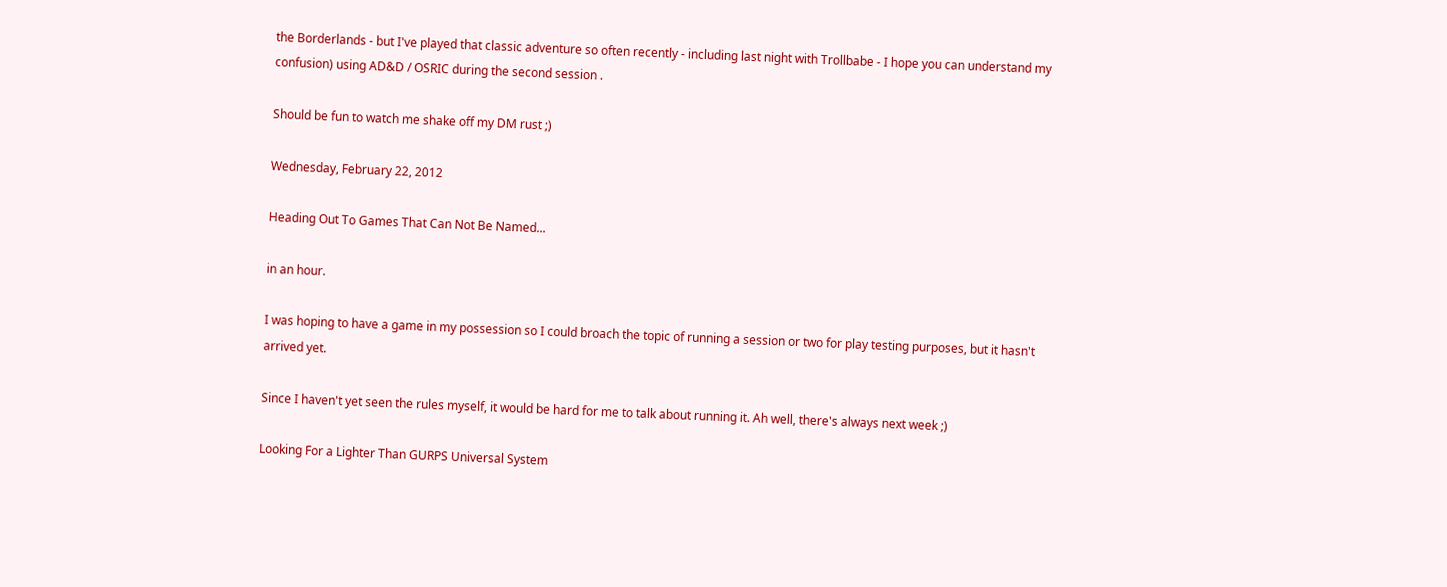the Borderlands - but I've played that classic adventure so often recently - including last night with Trollbabe - I hope you can understand my confusion) using AD&D / OSRIC during the second session .

Should be fun to watch me shake off my DM rust ;)

Wednesday, February 22, 2012

Heading Out To Games That Can Not Be Named...

in an hour.

I was hoping to have a game in my possession so I could broach the topic of running a session or two for play testing purposes, but it hasn't arrived yet.

Since I haven't yet seen the rules myself, it would be hard for me to talk about running it. Ah well, there's always next week ;)

Looking For a Lighter Than GURPS Universal System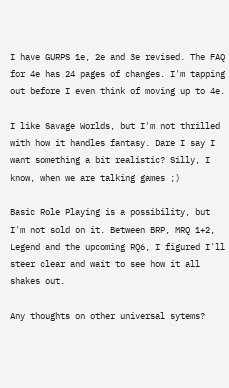I have GURPS 1e, 2e and 3e revised. The FAQ for 4e has 24 pages of changes. I'm tapping out before I even think of moving up to 4e.

I like Savage Worlds, but I'm not thrilled with how it handles fantasy. Dare I say I want something a bit realistic? Silly, I know, when we are talking games ;)

Basic Role Playing is a possibility, but I'm not sold on it. Between BRP, MRQ 1+2, Legend and the upcoming RQ6, I figured I'll steer clear and wait to see how it all shakes out.

Any thoughts on other universal sytems?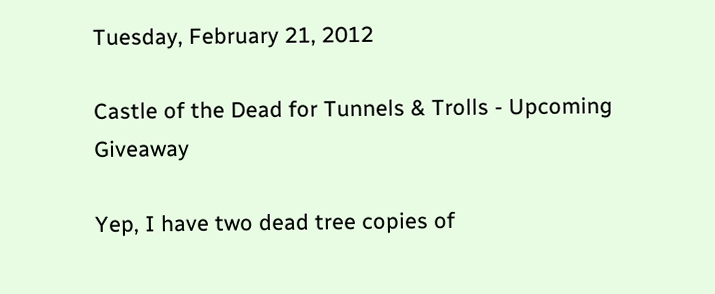Tuesday, February 21, 2012

Castle of the Dead for Tunnels & Trolls - Upcoming Giveaway

Yep, I have two dead tree copies of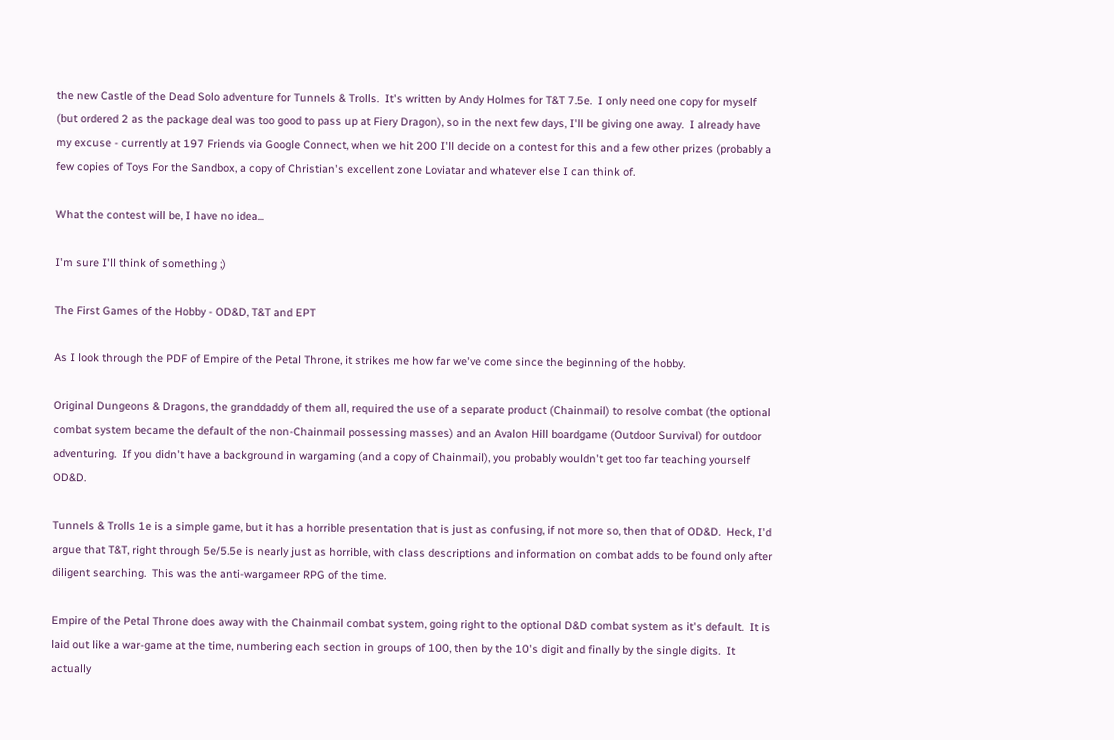the new Castle of the Dead Solo adventure for Tunnels & Trolls.  It's written by Andy Holmes for T&T 7.5e.  I only need one copy for myself (but ordered 2 as the package deal was too good to pass up at Fiery Dragon), so in the next few days, I'll be giving one away.  I already have my excuse - currently at 197 Friends via Google Connect, when we hit 200 I'll decide on a contest for this and a few other prizes (probably a few copies of Toys For the Sandbox, a copy of Christian's excellent zone Loviatar and whatever else I can think of.

What the contest will be, I have no idea...

I'm sure I'll think of something ;)

The First Games of the Hobby - OD&D, T&T and EPT

As I look through the PDF of Empire of the Petal Throne, it strikes me how far we've come since the beginning of the hobby.

Original Dungeons & Dragons, the granddaddy of them all, required the use of a separate product (Chainmail) to resolve combat (the optional combat system became the default of the non-Chainmail possessing masses) and an Avalon Hill boardgame (Outdoor Survival) for outdoor adventuring.  If you didn't have a background in wargaming (and a copy of Chainmail), you probably wouldn't get too far teaching yourself OD&D.

Tunnels & Trolls 1e is a simple game, but it has a horrible presentation that is just as confusing, if not more so, then that of OD&D.  Heck, I'd argue that T&T, right through 5e/5.5e is nearly just as horrible, with class descriptions and information on combat adds to be found only after diligent searching.  This was the anti-wargameer RPG of the time.

Empire of the Petal Throne does away with the Chainmail combat system, going right to the optional D&D combat system as it's default.  It is laid out like a war-game at the time, numbering each section in groups of 100, then by the 10's digit and finally by the single digits.  It actually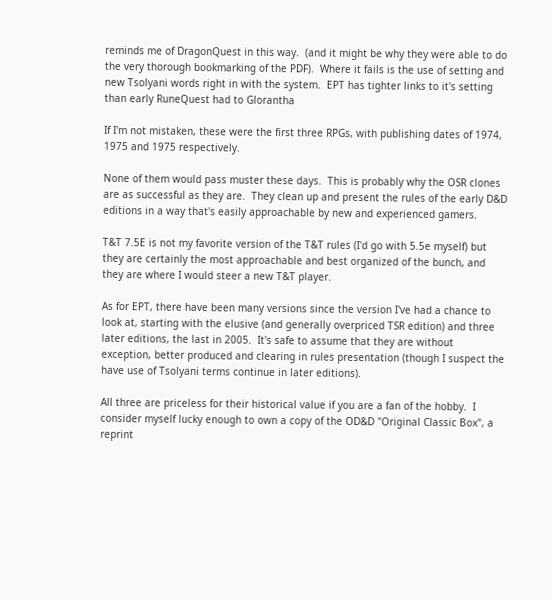reminds me of DragonQuest in this way.  (and it might be why they were able to do the very thorough bookmarking of the PDF).  Where it fails is the use of setting and new Tsolyani words right in with the system.  EPT has tighter links to it's setting than early RuneQuest had to Glorantha

If I'm not mistaken, these were the first three RPGs, with publishing dates of 1974, 1975 and 1975 respectively.

None of them would pass muster these days.  This is probably why the OSR clones are as successful as they are.  They clean up and present the rules of the early D&D editions in a way that's easily approachable by new and experienced gamers.

T&T 7.5E is not my favorite version of the T&T rules (I'd go with 5.5e myself) but they are certainly the most approachable and best organized of the bunch, and they are where I would steer a new T&T player.

As for EPT, there have been many versions since the version I've had a chance to look at, starting with the elusive (and generally overpriced TSR edition) and three later editions, the last in 2005.  It's safe to assume that they are without exception, better produced and clearing in rules presentation (though I suspect the have use of Tsolyani terms continue in later editions).

All three are priceless for their historical value if you are a fan of the hobby.  I consider myself lucky enough to own a copy of the OD&D "Original Classic Box", a reprint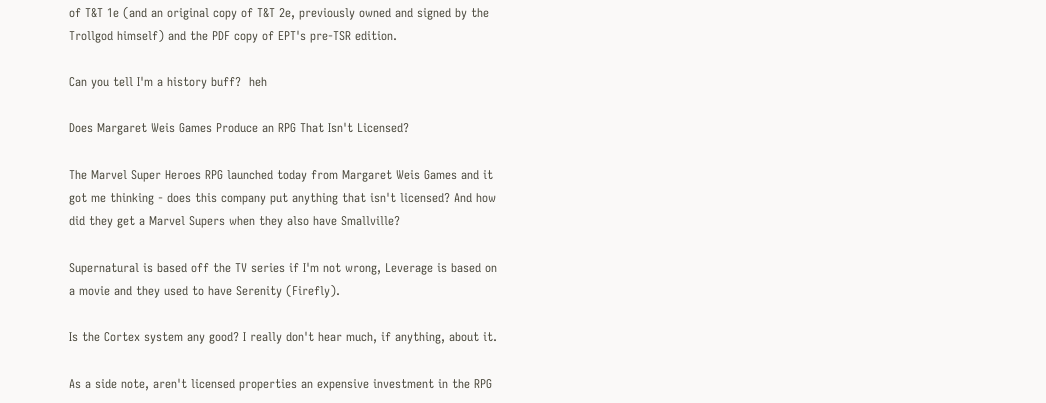of T&T 1e (and an original copy of T&T 2e, previously owned and signed by the Trollgod himself) and the PDF copy of EPT's pre-TSR edition.

Can you tell I'm a history buff?  heh

Does Margaret Weis Games Produce an RPG That Isn't Licensed?

The Marvel Super Heroes RPG launched today from Margaret Weis Games and it got me thinking - does this company put anything that isn't licensed? And how did they get a Marvel Supers when they also have Smallville?

Supernatural is based off the TV series if I'm not wrong, Leverage is based on a movie and they used to have Serenity (Firefly).

Is the Cortex system any good? I really don't hear much, if anything, about it.

As a side note, aren't licensed properties an expensive investment in the RPG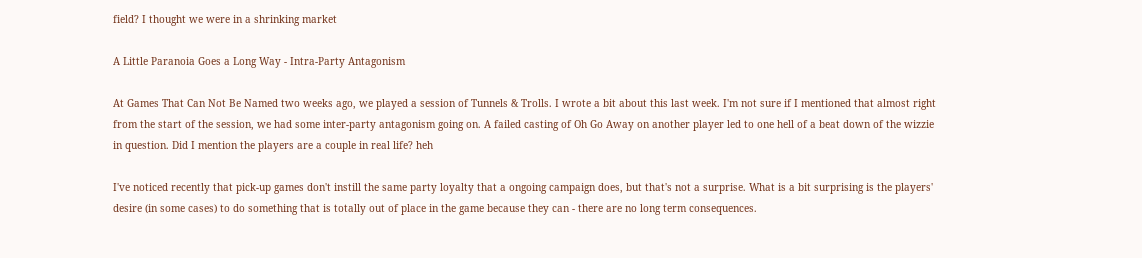field? I thought we were in a shrinking market

A Little Paranoia Goes a Long Way - Intra-Party Antagonism

At Games That Can Not Be Named two weeks ago, we played a session of Tunnels & Trolls. I wrote a bit about this last week. I'm not sure if I mentioned that almost right from the start of the session, we had some inter-party antagonism going on. A failed casting of Oh Go Away on another player led to one hell of a beat down of the wizzie in question. Did I mention the players are a couple in real life? heh

I've noticed recently that pick-up games don't instill the same party loyalty that a ongoing campaign does, but that's not a surprise. What is a bit surprising is the players' desire (in some cases) to do something that is totally out of place in the game because they can - there are no long term consequences.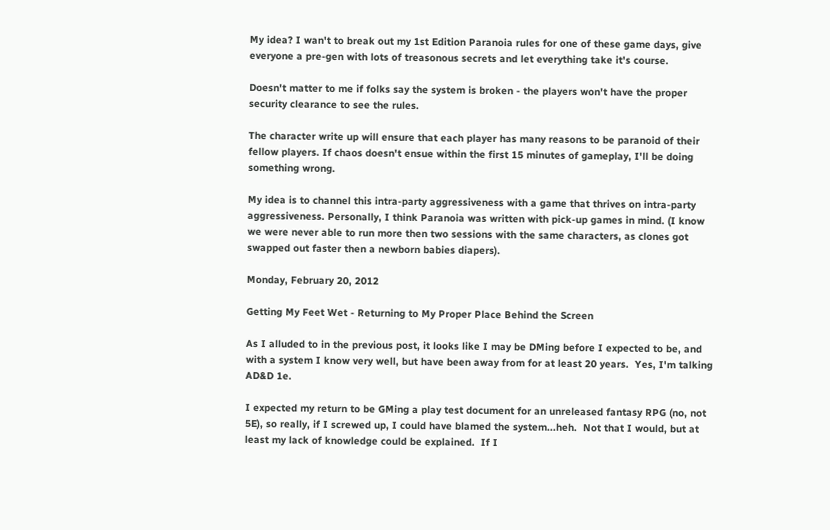My idea? I wan't to break out my 1st Edition Paranoia rules for one of these game days, give everyone a pre-gen with lots of treasonous secrets and let everything take it's course.

Doesn't matter to me if folks say the system is broken - the players won't have the proper security clearance to see the rules.

The character write up will ensure that each player has many reasons to be paranoid of their fellow players. If chaos doesn't ensue within the first 15 minutes of gameplay, I'll be doing something wrong.

My idea is to channel this intra-party aggressiveness with a game that thrives on intra-party aggressiveness. Personally, I think Paranoia was written with pick-up games in mind. (I know we were never able to run more then two sessions with the same characters, as clones got swapped out faster then a newborn babies diapers).

Monday, February 20, 2012

Getting My Feet Wet - Returning to My Proper Place Behind the Screen

As I alluded to in the previous post, it looks like I may be DMing before I expected to be, and with a system I know very well, but have been away from for at least 20 years.  Yes, I'm talking AD&D 1e.

I expected my return to be GMing a play test document for an unreleased fantasy RPG (no, not 5E), so really, if I screwed up, I could have blamed the system...heh.  Not that I would, but at least my lack of knowledge could be explained.  If I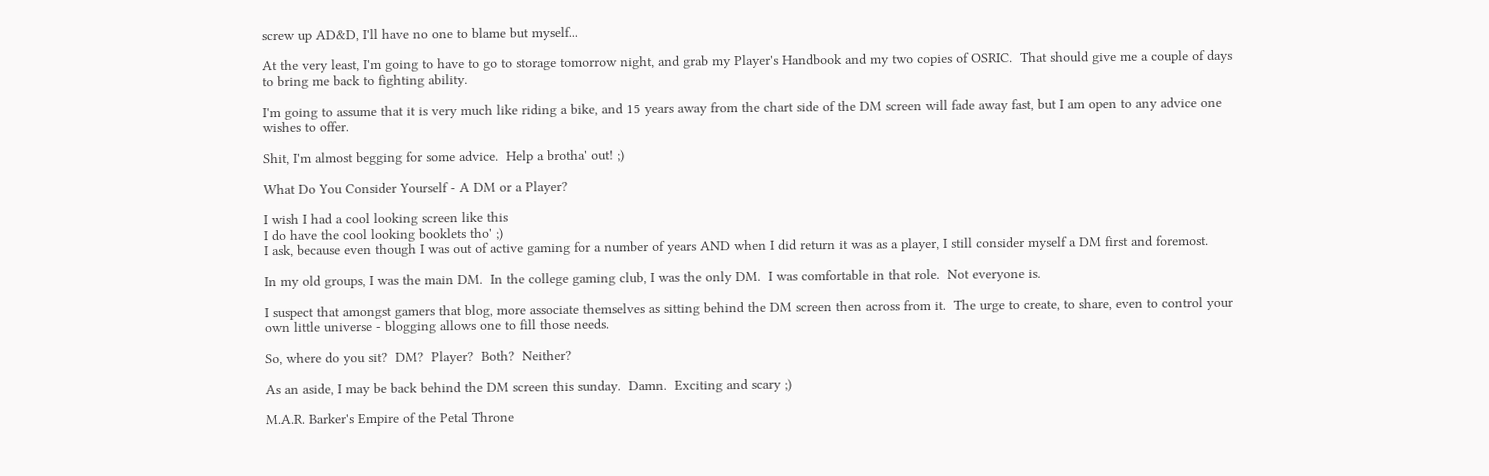screw up AD&D, I'll have no one to blame but myself...

At the very least, I'm going to have to go to storage tomorrow night, and grab my Player's Handbook and my two copies of OSRIC.  That should give me a couple of days to bring me back to fighting ability.

I'm going to assume that it is very much like riding a bike, and 15 years away from the chart side of the DM screen will fade away fast, but I am open to any advice one wishes to offer.

Shit, I'm almost begging for some advice.  Help a brotha' out! ;)

What Do You Consider Yourself - A DM or a Player?

I wish I had a cool looking screen like this
I do have the cool looking booklets tho' ;)
I ask, because even though I was out of active gaming for a number of years AND when I did return it was as a player, I still consider myself a DM first and foremost.

In my old groups, I was the main DM.  In the college gaming club, I was the only DM.  I was comfortable in that role.  Not everyone is.

I suspect that amongst gamers that blog, more associate themselves as sitting behind the DM screen then across from it.  The urge to create, to share, even to control your own little universe - blogging allows one to fill those needs.

So, where do you sit?  DM?  Player?  Both?  Neither?

As an aside, I may be back behind the DM screen this sunday.  Damn.  Exciting and scary ;)

M.A.R. Barker's Empire of the Petal Throne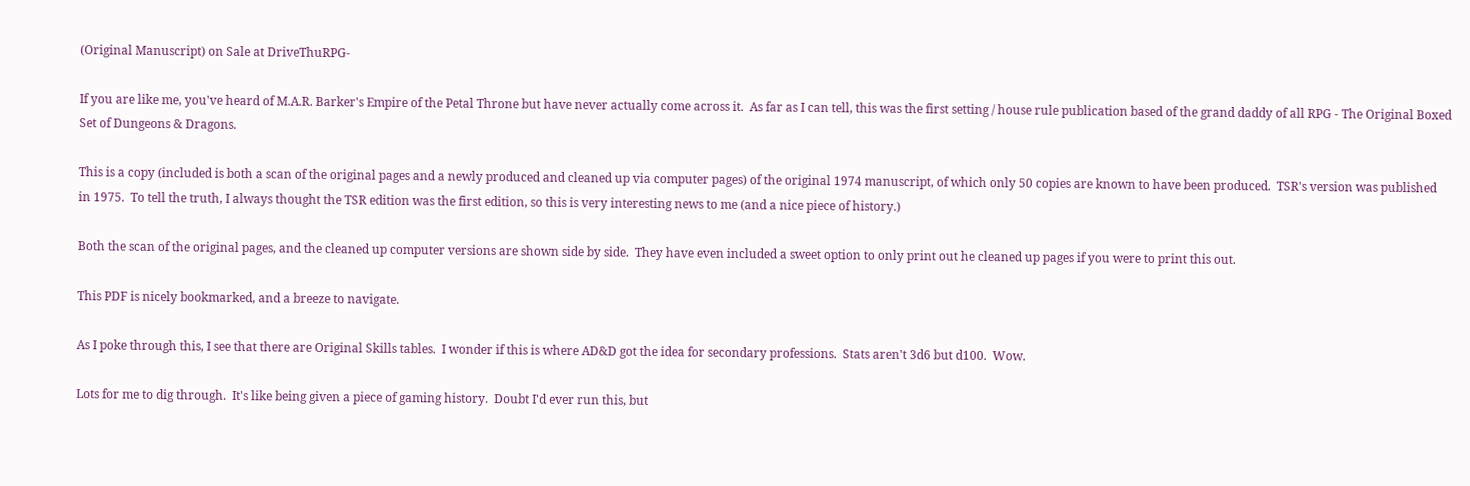(Original Manuscript) on Sale at DriveThuRPG-

If you are like me, you've heard of M.A.R. Barker's Empire of the Petal Throne but have never actually come across it.  As far as I can tell, this was the first setting / house rule publication based of the grand daddy of all RPG - The Original Boxed Set of Dungeons & Dragons.

This is a copy (included is both a scan of the original pages and a newly produced and cleaned up via computer pages) of the original 1974 manuscript, of which only 50 copies are known to have been produced.  TSR's version was published in 1975.  To tell the truth, I always thought the TSR edition was the first edition, so this is very interesting news to me (and a nice piece of history.)

Both the scan of the original pages, and the cleaned up computer versions are shown side by side.  They have even included a sweet option to only print out he cleaned up pages if you were to print this out.

This PDF is nicely bookmarked, and a breeze to navigate.

As I poke through this, I see that there are Original Skills tables.  I wonder if this is where AD&D got the idea for secondary professions.  Stats aren't 3d6 but d100.  Wow.

Lots for me to dig through.  It's like being given a piece of gaming history.  Doubt I'd ever run this, but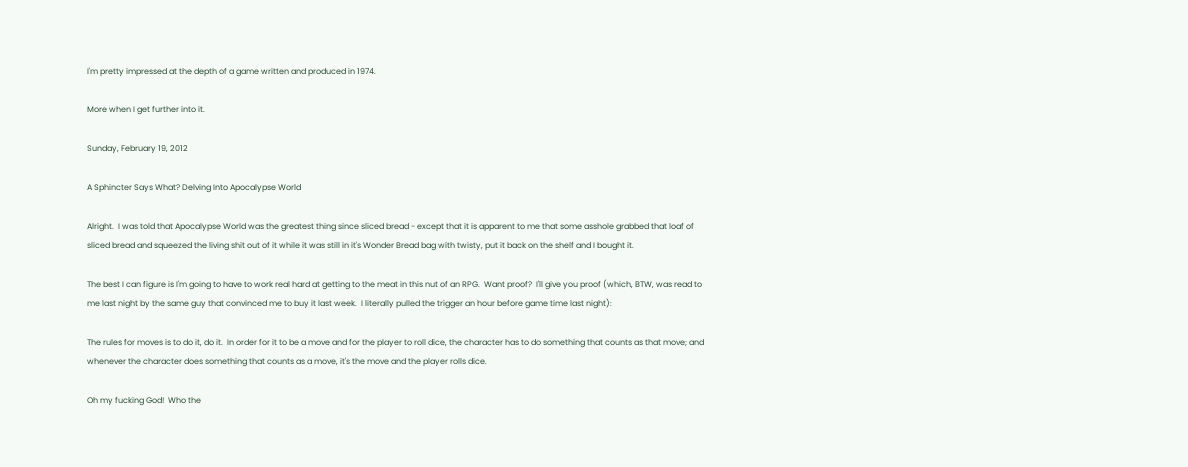I'm pretty impressed at the depth of a game written and produced in 1974.

More when I get further into it.

Sunday, February 19, 2012

A Sphincter Says What? Delving Into Apocalypse World

Alright.  I was told that Apocalypse World was the greatest thing since sliced bread - except that it is apparent to me that some asshole grabbed that loaf of sliced bread and squeezed the living shit out of it while it was still in it's Wonder Bread bag with twisty, put it back on the shelf and I bought it.

The best I can figure is I'm going to have to work real hard at getting to the meat in this nut of an RPG.  Want proof?  I'll give you proof (which, BTW, was read to me last night by the same guy that convinced me to buy it last week.  I literally pulled the trigger an hour before game time last night):

The rules for moves is to do it, do it.  In order for it to be a move and for the player to roll dice, the character has to do something that counts as that move; and whenever the character does something that counts as a move, it's the move and the player rolls dice.

Oh my fucking God!  Who the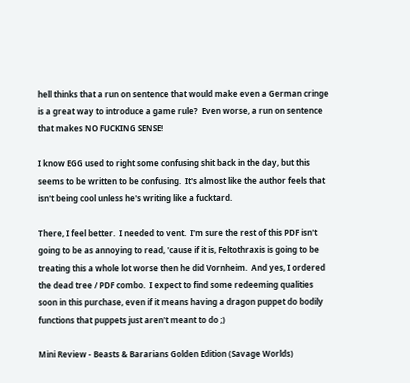hell thinks that a run on sentence that would make even a German cringe is a great way to introduce a game rule?  Even worse, a run on sentence that makes NO FUCKING SENSE!

I know EGG used to right some confusing shit back in the day, but this seems to be written to be confusing.  It's almost like the author feels that isn't being cool unless he's writing like a fucktard.

There, I feel better.  I needed to vent.  I'm sure the rest of this PDF isn't going to be as annoying to read, 'cause if it is, Feltothraxis is going to be treating this a whole lot worse then he did Vornheim.  And yes, I ordered the dead tree / PDF combo.  I expect to find some redeeming qualities soon in this purchase, even if it means having a dragon puppet do bodily functions that puppets just aren't meant to do ;)

Mini Review - Beasts & Bararians Golden Edition (Savage Worlds)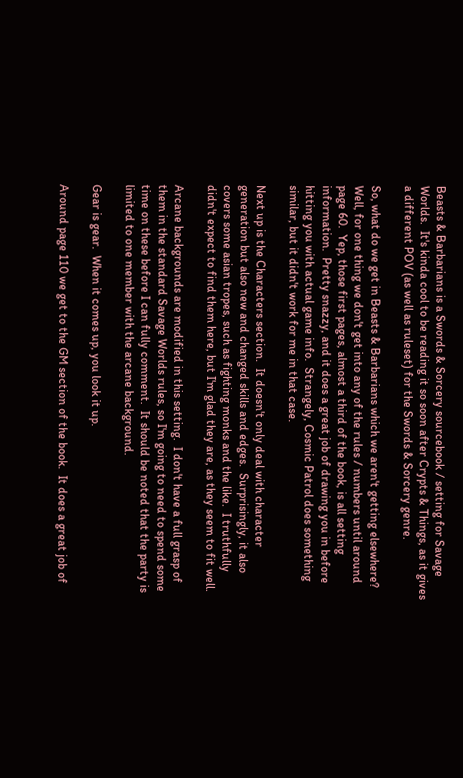Beasts & Barbarians is a Swords & Sorcery sourcebook / setting for Savage Worlds.  It's kinda cool to be reading it so soon after Crypts & Things, as it gives a different POV (as well as ruleset) for the Swords & Sorcery genre.

So, what do we get in Beasts & Barbarians which we aren't getting elsewhere?  Well, for one thing we don't get into any of the rules / numbers until around page 60.  Yep, those first pages, almost a third of the book, is all setting information.  Pretty snazzy, and it does a great job of drawing you in before hitting you with actual game info.  Strangely, Cosmic Patrol does something similar, but it didn't work for me in that case.

Next up is the Characters section.  It doesn't only deal with character generation but also new and changed skills and edges.  Surprisingly, it also covers some asian tropes, such as fighting monks and the like.  I truthfully didn't expect to find them here, but I'm glad they are, as they seem to fit well.

Arcane backgrounds are modified in this setting.  I don't have a full grasp of them in the standard Savage Worlds rules, so I'm going to need to spend some time on these before I can fully comment.  It should be noted that the party is limited to one member with the arcane background.

Gear is gear.  When it comes up, you look it up.

Around page 110 we get to the GM section of the book.  It does a great job of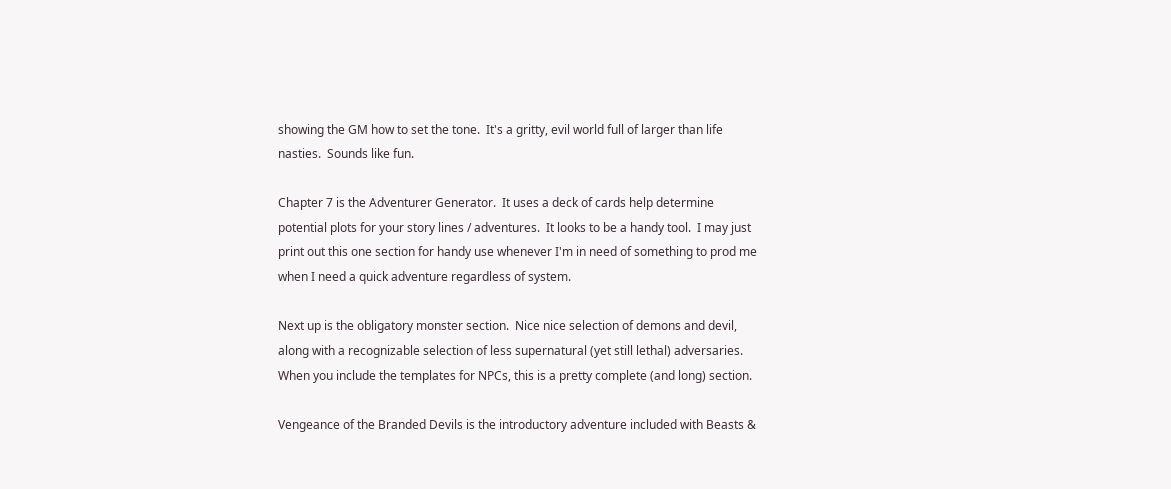showing the GM how to set the tone.  It's a gritty, evil world full of larger than life nasties.  Sounds like fun.

Chapter 7 is the Adventurer Generator.  It uses a deck of cards help determine potential plots for your story lines / adventures.  It looks to be a handy tool.  I may just print out this one section for handy use whenever I'm in need of something to prod me when I need a quick adventure regardless of system.

Next up is the obligatory monster section.  Nice nice selection of demons and devil, along with a recognizable selection of less supernatural (yet still lethal) adversaries.  When you include the templates for NPCs, this is a pretty complete (and long) section.

Vengeance of the Branded Devils is the introductory adventure included with Beasts &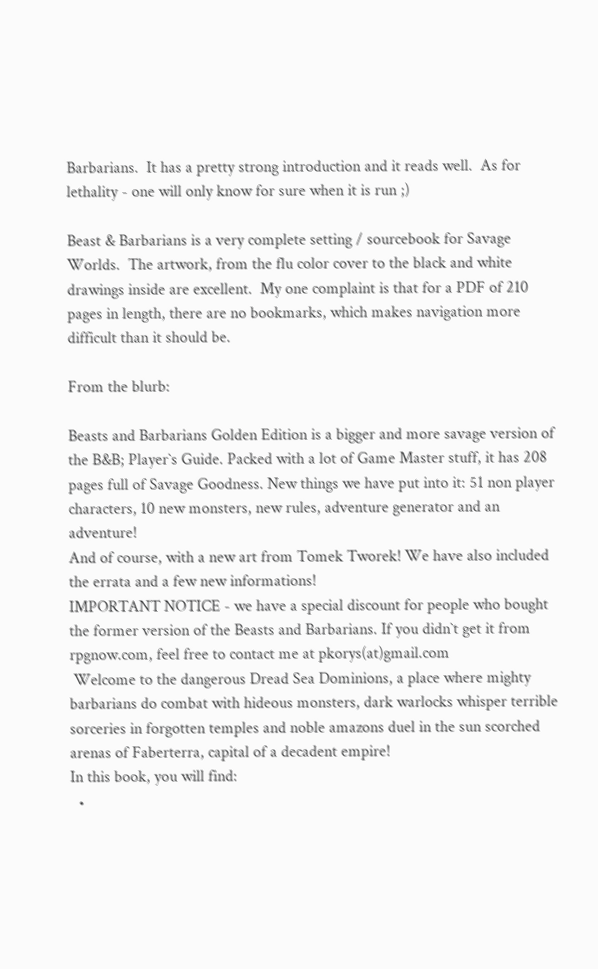Barbarians.  It has a pretty strong introduction and it reads well.  As for lethality - one will only know for sure when it is run ;)

Beast & Barbarians is a very complete setting / sourcebook for Savage Worlds.  The artwork, from the flu color cover to the black and white drawings inside are excellent.  My one complaint is that for a PDF of 210 pages in length, there are no bookmarks, which makes navigation more difficult than it should be.

From the blurb:

Beasts and Barbarians Golden Edition is a bigger and more savage version of the B&B; Player`s Guide. Packed with a lot of Game Master stuff, it has 208 pages full of Savage Goodness. New things we have put into it: 51 non player characters, 10 new monsters, new rules, adventure generator and an adventure!
And of course, with a new art from Tomek Tworek! We have also included the errata and a few new informations!
IMPORTANT NOTICE - we have a special discount for people who bought the former version of the Beasts and Barbarians. If you didn`t get it from rpgnow.com, feel free to contact me at pkorys(at)gmail.com
 Welcome to the dangerous Dread Sea Dominions, a place where mighty barbarians do combat with hideous monsters, dark warlocks whisper terrible sorceries in forgotten temples and noble amazons duel in the sun scorched arenas of Faberterra, capital of a decadent empire!
In this book, you will find:
  •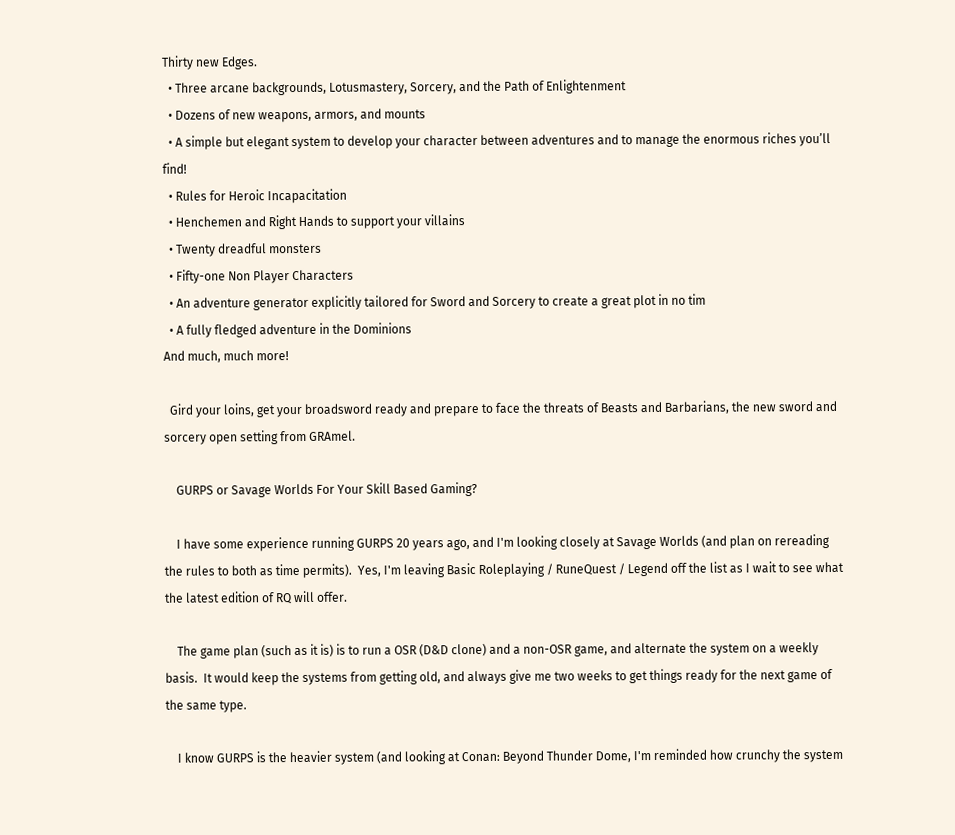Thirty new Edges.
  • Three arcane backgrounds, Lotusmastery, Sorcery, and the Path of Enlightenment
  • Dozens of new weapons, armors, and mounts
  • A simple but elegant system to develop your character between adventures and to manage the enormous riches you’ll find!
  • Rules for Heroic Incapacitation
  • Henchemen and Right Hands to support your villains
  • Twenty dreadful monsters
  • Fifty-one Non Player Characters
  • An adventure generator explicitly tailored for Sword and Sorcery to create a great plot in no tim
  • A fully fledged adventure in the Dominions
And much, much more!

  Gird your loins, get your broadsword ready and prepare to face the threats of Beasts and Barbarians, the new sword and sorcery open setting from GRAmel.

    GURPS or Savage Worlds For Your Skill Based Gaming?

    I have some experience running GURPS 20 years ago, and I'm looking closely at Savage Worlds (and plan on rereading the rules to both as time permits).  Yes, I'm leaving Basic Roleplaying / RuneQuest / Legend off the list as I wait to see what the latest edition of RQ will offer.

    The game plan (such as it is) is to run a OSR (D&D clone) and a non-OSR game, and alternate the system on a weekly basis.  It would keep the systems from getting old, and always give me two weeks to get things ready for the next game of the same type.

    I know GURPS is the heavier system (and looking at Conan: Beyond Thunder Dome, I'm reminded how crunchy the system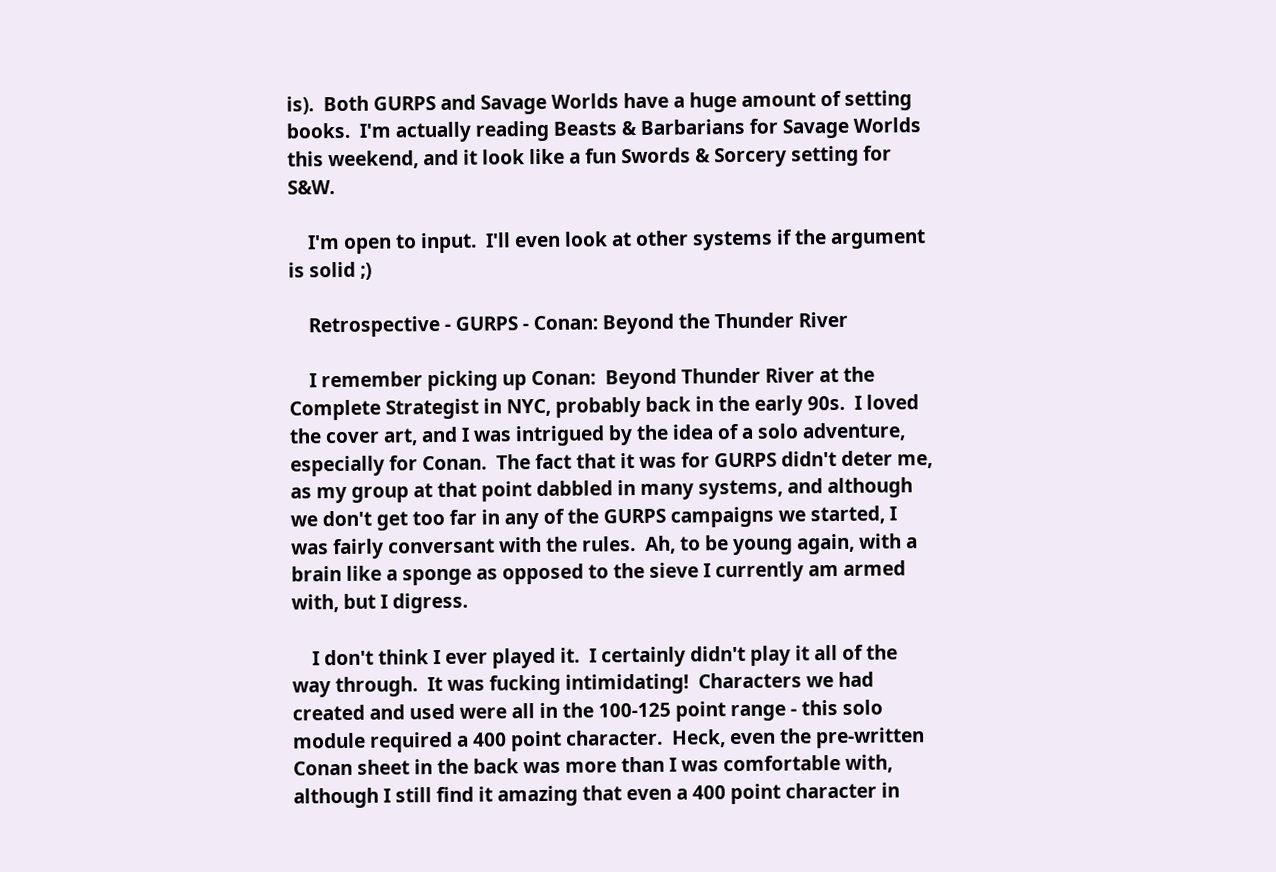is).  Both GURPS and Savage Worlds have a huge amount of setting books.  I'm actually reading Beasts & Barbarians for Savage Worlds this weekend, and it look like a fun Swords & Sorcery setting for S&W.

    I'm open to input.  I'll even look at other systems if the argument is solid ;)

    Retrospective - GURPS - Conan: Beyond the Thunder River

    I remember picking up Conan:  Beyond Thunder River at the Complete Strategist in NYC, probably back in the early 90s.  I loved the cover art, and I was intrigued by the idea of a solo adventure, especially for Conan.  The fact that it was for GURPS didn't deter me, as my group at that point dabbled in many systems, and although we don't get too far in any of the GURPS campaigns we started, I was fairly conversant with the rules.  Ah, to be young again, with a brain like a sponge as opposed to the sieve I currently am armed with, but I digress.

    I don't think I ever played it.  I certainly didn't play it all of the way through.  It was fucking intimidating!  Characters we had created and used were all in the 100-125 point range - this solo module required a 400 point character.  Heck, even the pre-written Conan sheet in the back was more than I was comfortable with, although I still find it amazing that even a 400 point character in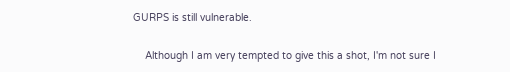GURPS is still vulnerable.

    Although I am very tempted to give this a shot, I'm not sure I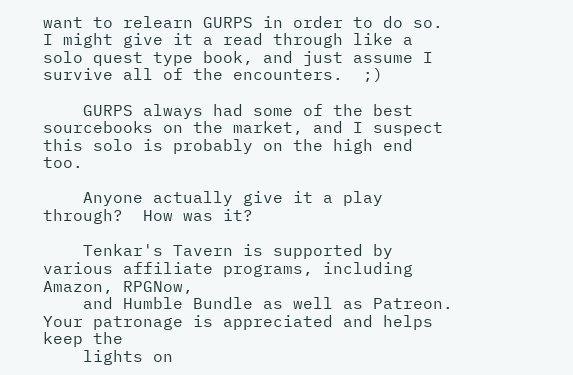want to relearn GURPS in order to do so.  I might give it a read through like a solo quest type book, and just assume I survive all of the encounters.  ;)

    GURPS always had some of the best sourcebooks on the market, and I suspect this solo is probably on the high end too.

    Anyone actually give it a play through?  How was it?

    Tenkar's Tavern is supported by various affiliate programs, including Amazon, RPGNow,
    and Humble Bundle as well as Patreon. Your patronage is appreciated and helps keep the
    lights on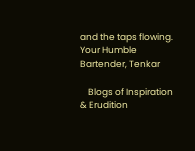and the taps flowing. Your Humble Bartender, Tenkar

    Blogs of Inspiration & Erudition